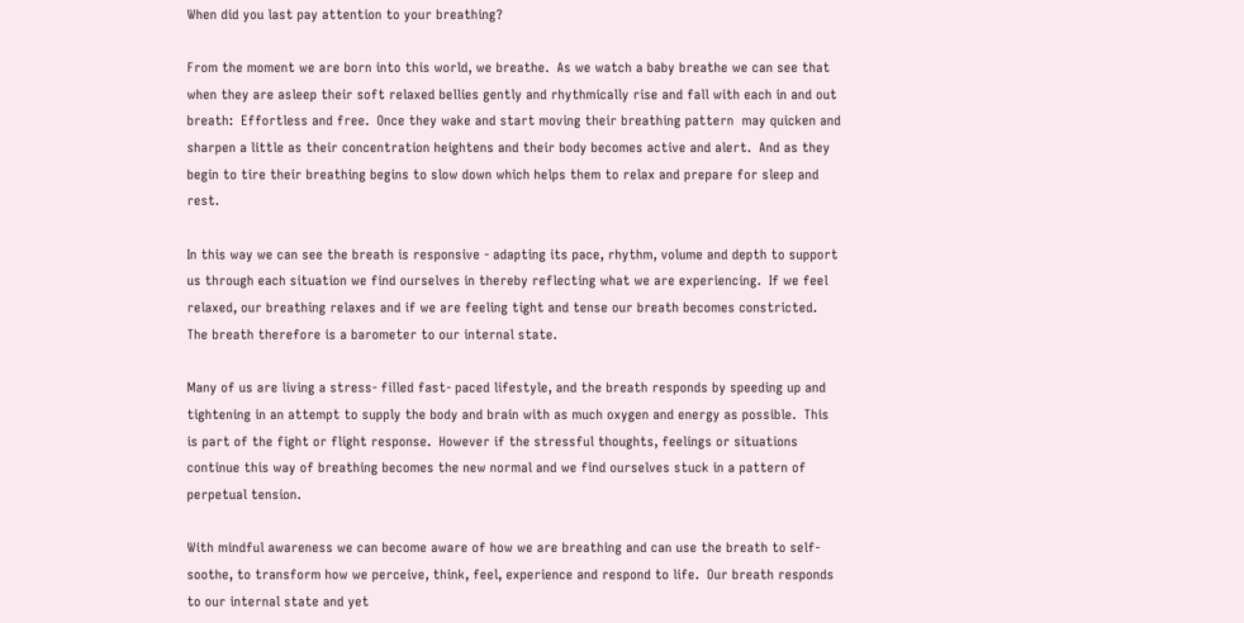When did you last pay attention to your breathing?

From the moment we are born into this world, we breathe.  As we watch a baby breathe we can see that when they are asleep their soft relaxed bellies gently and rhythmically rise and fall with each in and out breath:  Effortless and free.  Once they wake and start moving their breathing pattern  may quicken and sharpen a little as their concentration heightens and their body becomes active and alert.  And as they begin to tire their breathing begins to slow down which helps them to relax and prepare for sleep and rest.

In this way we can see the breath is responsive - adapting its pace, rhythm, volume and depth to support us through each situation we find ourselves in thereby reflecting what we are experiencing.  If we feel relaxed, our breathing relaxes and if we are feeling tight and tense our breath becomes constricted.  The breath therefore is a barometer to our internal state.

Many of us are living a stress- filled fast- paced lifestyle, and the breath responds by speeding up and tightening in an attempt to supply the body and brain with as much oxygen and energy as possible.  This is part of the fight or flight response.  However if the stressful thoughts, feelings or situations continue this way of breathing becomes the new normal and we find ourselves stuck in a pattern of perpetual tension.

With mindful awareness we can become aware of how we are breathing and can use the breath to self-soothe, to transform how we perceive, think, feel, experience and respond to life.  Our breath responds to our internal state and yet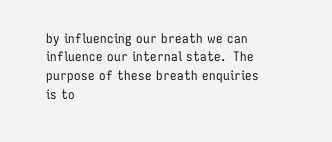by influencing our breath we can influence our internal state.  The purpose of these breath enquiries is to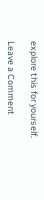explore this for yourself.

Leave a Comment